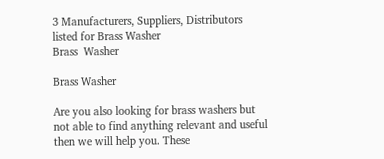3 Manufacturers, Suppliers, Distributors listed for Brass Washer
Brass  Washer

Brass Washer

Are you also looking for brass washers but not able to find anything relevant and useful then we will help you. These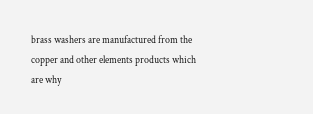brass washers are manufactured from the copper and other elements products which are why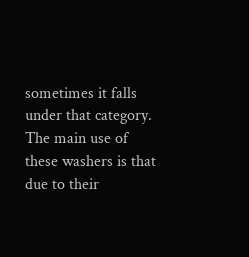sometimes it falls under that category. The main use of these washers is that due to their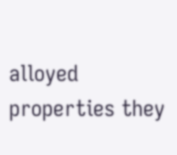alloyed properties they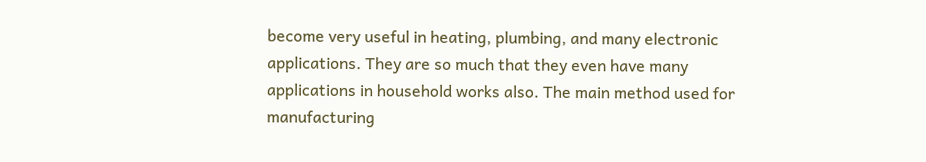become very useful in heating, plumbing, and many electronic applications. They are so much that they even have many applications in household works also. The main method used for manufacturing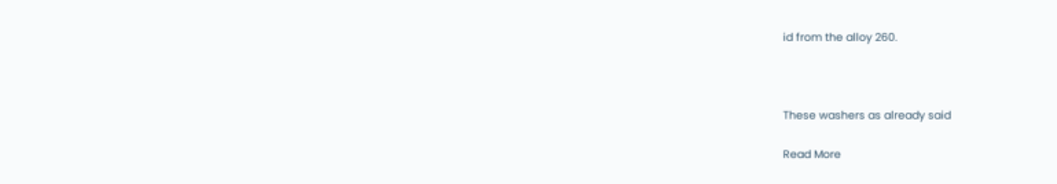id from the alloy 260.



These washers as already said

Read More